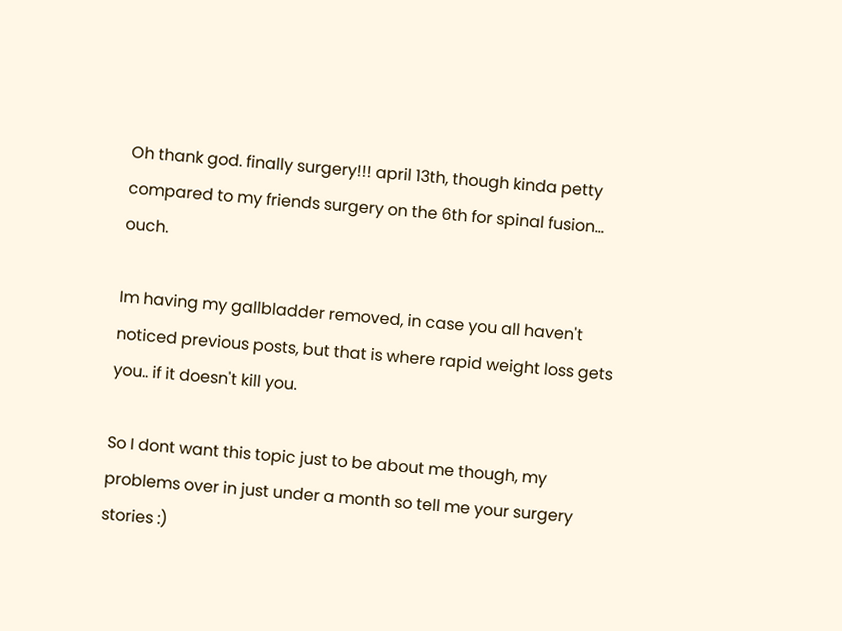Oh thank god. finally surgery!!! april 13th, though kinda petty compared to my friends surgery on the 6th for spinal fusion... ouch.

Im having my gallbladder removed, in case you all haven't noticed previous posts, but that is where rapid weight loss gets you.. if it doesn't kill you.

So I dont want this topic just to be about me though, my problems over in just under a month so tell me your surgery stories :)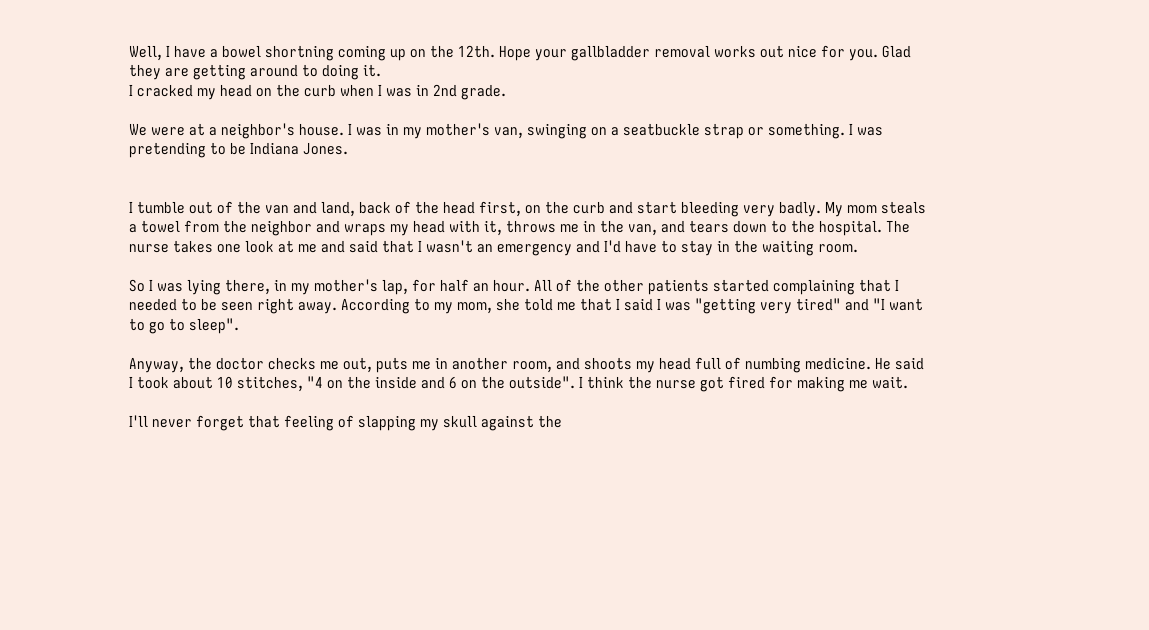Well, I have a bowel shortning coming up on the 12th. Hope your gallbladder removal works out nice for you. Glad they are getting around to doing it.
I cracked my head on the curb when I was in 2nd grade.

We were at a neighbor's house. I was in my mother's van, swinging on a seatbuckle strap or something. I was pretending to be Indiana Jones.


I tumble out of the van and land, back of the head first, on the curb and start bleeding very badly. My mom steals a towel from the neighbor and wraps my head with it, throws me in the van, and tears down to the hospital. The nurse takes one look at me and said that I wasn't an emergency and I'd have to stay in the waiting room.

So I was lying there, in my mother's lap, for half an hour. All of the other patients started complaining that I needed to be seen right away. According to my mom, she told me that I said I was "getting very tired" and "I want to go to sleep".

Anyway, the doctor checks me out, puts me in another room, and shoots my head full of numbing medicine. He said I took about 10 stitches, "4 on the inside and 6 on the outside". I think the nurse got fired for making me wait.

I'll never forget that feeling of slapping my skull against the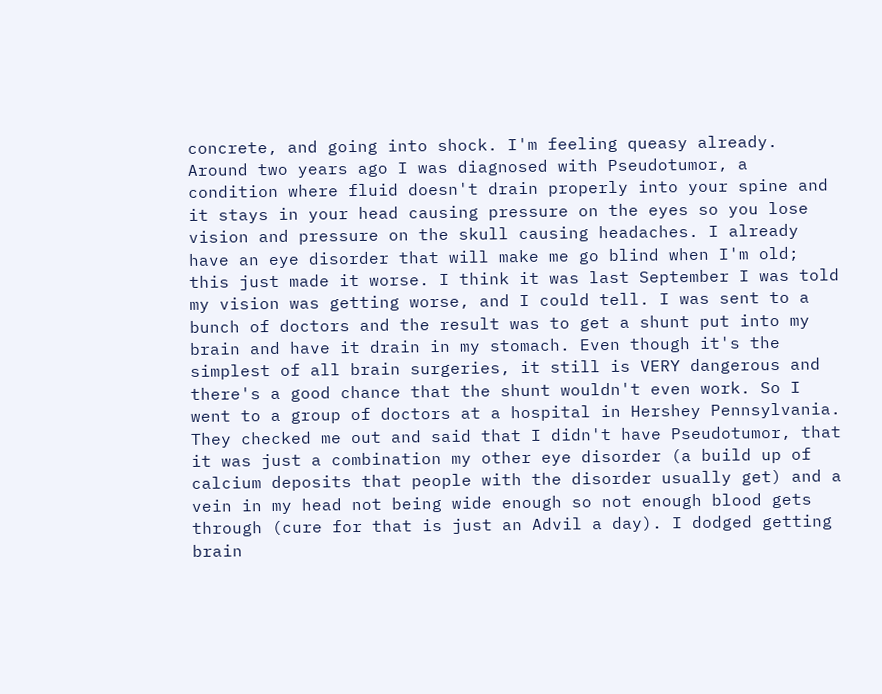concrete, and going into shock. I'm feeling queasy already.
Around two years ago I was diagnosed with Pseudotumor, a condition where fluid doesn't drain properly into your spine and it stays in your head causing pressure on the eyes so you lose vision and pressure on the skull causing headaches. I already have an eye disorder that will make me go blind when I'm old; this just made it worse. I think it was last September I was told my vision was getting worse, and I could tell. I was sent to a bunch of doctors and the result was to get a shunt put into my brain and have it drain in my stomach. Even though it's the simplest of all brain surgeries, it still is VERY dangerous and there's a good chance that the shunt wouldn't even work. So I went to a group of doctors at a hospital in Hershey Pennsylvania. They checked me out and said that I didn't have Pseudotumor, that it was just a combination my other eye disorder (a build up of calcium deposits that people with the disorder usually get) and a vein in my head not being wide enough so not enough blood gets through (cure for that is just an Advil a day). I dodged getting brain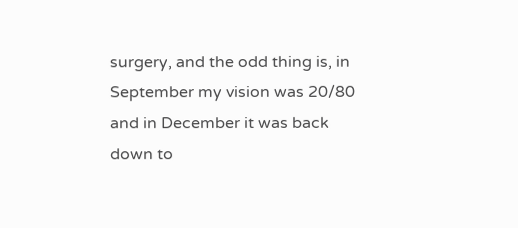surgery, and the odd thing is, in September my vision was 20/80 and in December it was back down to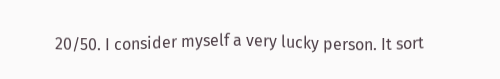20/50. I consider myself a very lucky person. It sort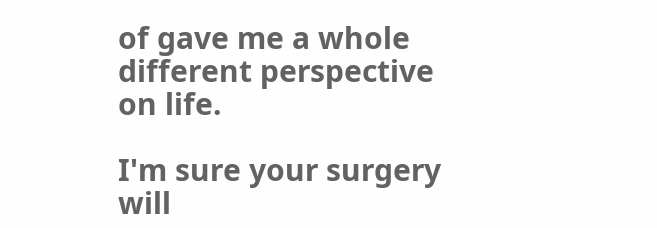of gave me a whole different perspective on life.

I'm sure your surgery will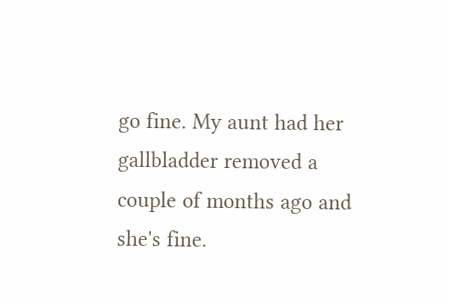go fine. My aunt had her gallbladder removed a couple of months ago and she's fine.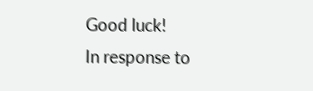Good luck!
In response to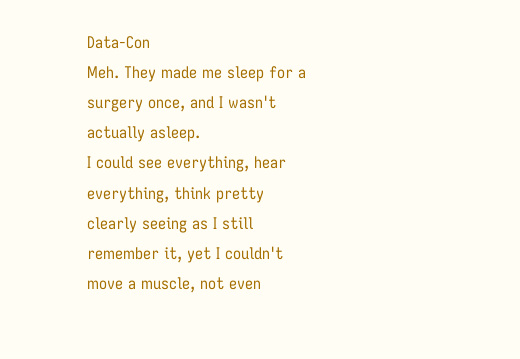Data-Con
Meh. They made me sleep for a surgery once, and I wasn't actually asleep.
I could see everything, hear everything, think pretty clearly seeing as I still remember it, yet I couldn't move a muscle, not even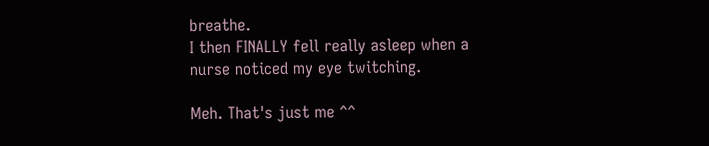breathe.
I then FINALLY fell really asleep when a nurse noticed my eye twitching.

Meh. That's just me ^^